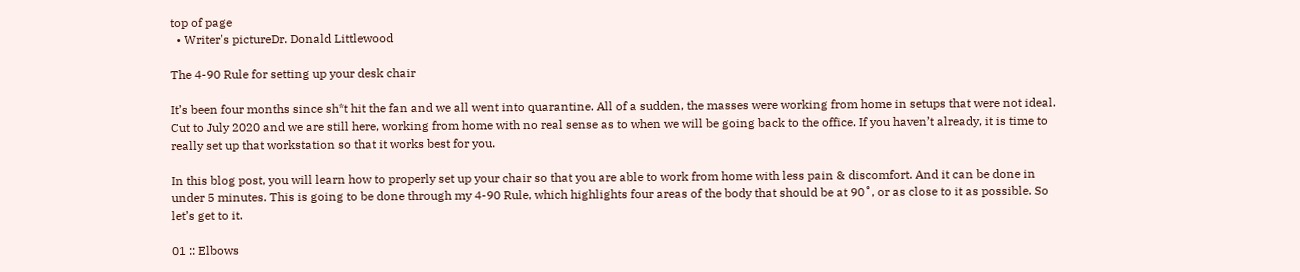top of page
  • Writer's pictureDr. Donald Littlewood

The 4-90 Rule for setting up your desk chair

It’s been four months since sh*t hit the fan and we all went into quarantine. All of a sudden, the masses were working from home in setups that were not ideal. Cut to July 2020 and we are still here, working from home with no real sense as to when we will be going back to the office. If you haven’t already, it is time to really set up that workstation so that it works best for you.

In this blog post, you will learn how to properly set up your chair so that you are able to work from home with less pain & discomfort. And it can be done in under 5 minutes. This is going to be done through my 4-90 Rule, which highlights four areas of the body that should be at 90˚, or as close to it as possible. So let’s get to it.

01 :: Elbows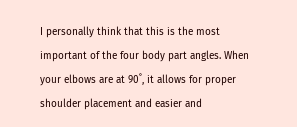I personally think that this is the most important of the four body part angles. When your elbows are at 90˚, it allows for proper shoulder placement and easier and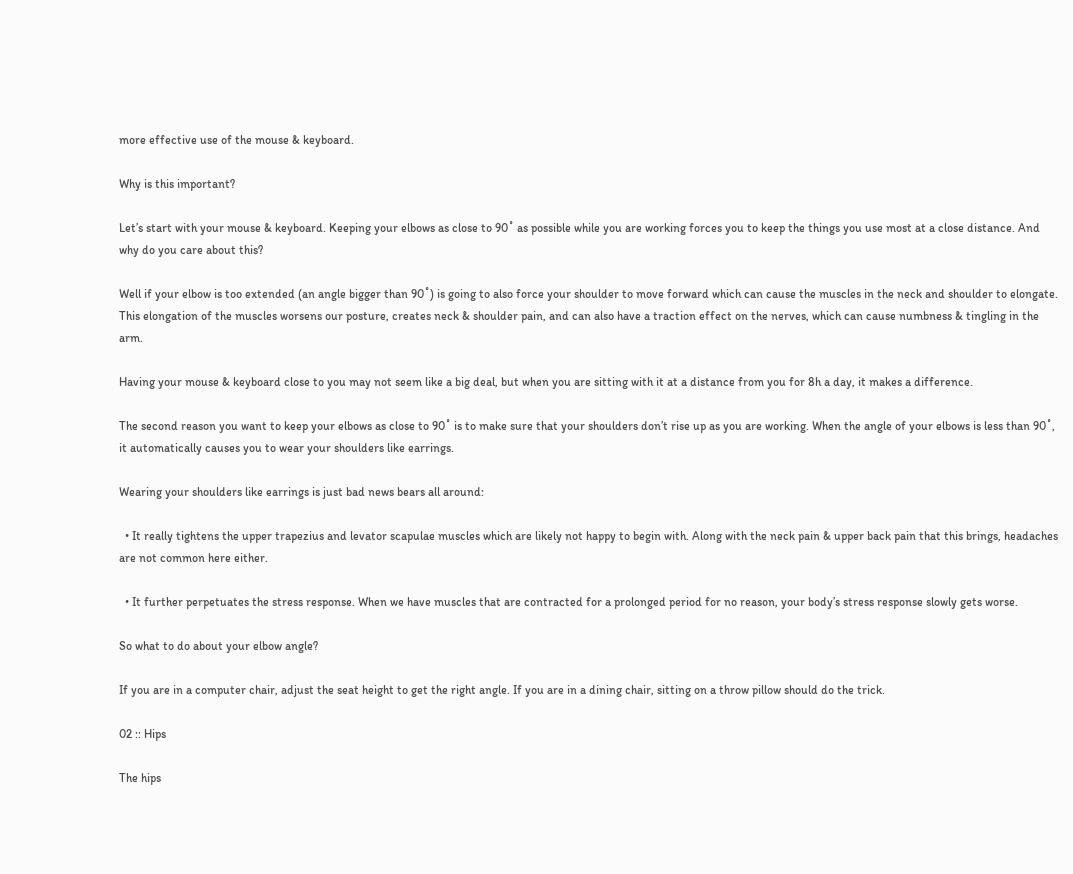more effective use of the mouse & keyboard.

Why is this important?

Let’s start with your mouse & keyboard. Keeping your elbows as close to 90˚ as possible while you are working forces you to keep the things you use most at a close distance. And why do you care about this?

Well if your elbow is too extended (an angle bigger than 90˚) is going to also force your shoulder to move forward which can cause the muscles in the neck and shoulder to elongate. This elongation of the muscles worsens our posture, creates neck & shoulder pain, and can also have a traction effect on the nerves, which can cause numbness & tingling in the arm.

Having your mouse & keyboard close to you may not seem like a big deal, but when you are sitting with it at a distance from you for 8h a day, it makes a difference.

The second reason you want to keep your elbows as close to 90˚ is to make sure that your shoulders don’t rise up as you are working. When the angle of your elbows is less than 90˚, it automatically causes you to wear your shoulders like earrings.

Wearing your shoulders like earrings is just bad news bears all around:

  • It really tightens the upper trapezius and levator scapulae muscles which are likely not happy to begin with. Along with the neck pain & upper back pain that this brings, headaches are not common here either.

  • It further perpetuates the stress response. When we have muscles that are contracted for a prolonged period for no reason, your body’s stress response slowly gets worse.

So what to do about your elbow angle?

If you are in a computer chair, adjust the seat height to get the right angle. If you are in a dining chair, sitting on a throw pillow should do the trick.

02 :: Hips

The hips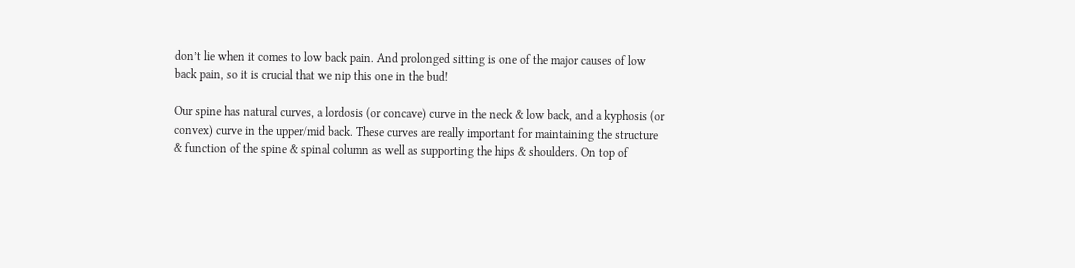don’t lie when it comes to low back pain. And prolonged sitting is one of the major causes of low back pain, so it is crucial that we nip this one in the bud!

Our spine has natural curves, a lordosis (or concave) curve in the neck & low back, and a kyphosis (or convex) curve in the upper/mid back. These curves are really important for maintaining the structure & function of the spine & spinal column as well as supporting the hips & shoulders. On top of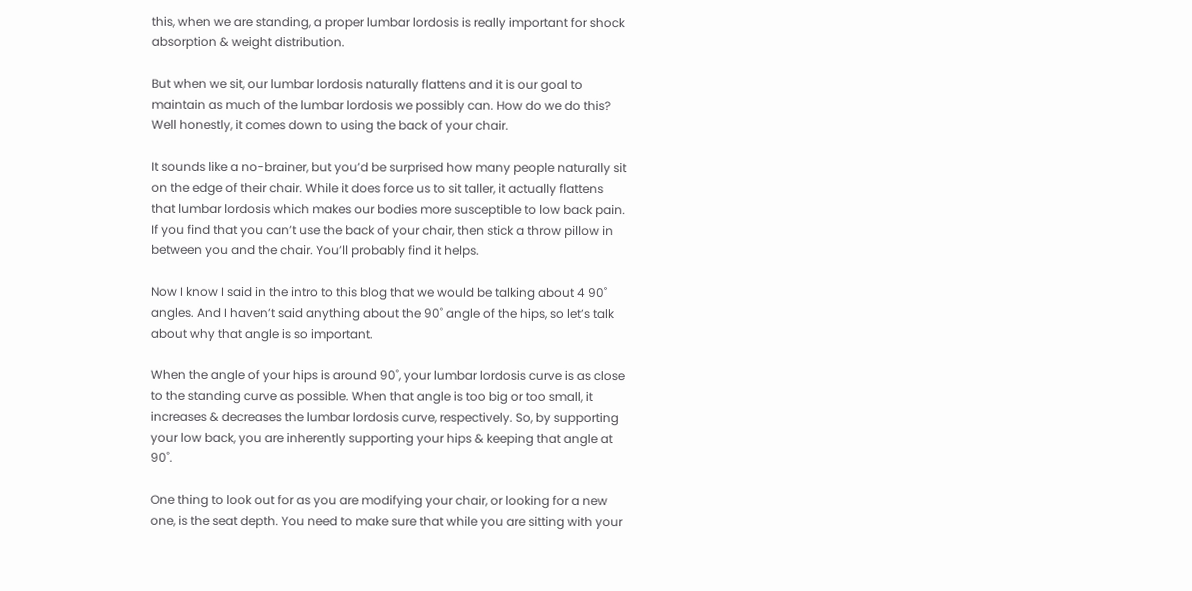this, when we are standing, a proper lumbar lordosis is really important for shock absorption & weight distribution.

But when we sit, our lumbar lordosis naturally flattens and it is our goal to maintain as much of the lumbar lordosis we possibly can. How do we do this? Well honestly, it comes down to using the back of your chair.

It sounds like a no-brainer, but you’d be surprised how many people naturally sit on the edge of their chair. While it does force us to sit taller, it actually flattens that lumbar lordosis which makes our bodies more susceptible to low back pain. If you find that you can’t use the back of your chair, then stick a throw pillow in between you and the chair. You’ll probably find it helps.

Now I know I said in the intro to this blog that we would be talking about 4 90˚ angles. And I haven’t said anything about the 90˚ angle of the hips, so let’s talk about why that angle is so important.

When the angle of your hips is around 90˚, your lumbar lordosis curve is as close to the standing curve as possible. When that angle is too big or too small, it increases & decreases the lumbar lordosis curve, respectively. So, by supporting your low back, you are inherently supporting your hips & keeping that angle at 90˚.

One thing to look out for as you are modifying your chair, or looking for a new one, is the seat depth. You need to make sure that while you are sitting with your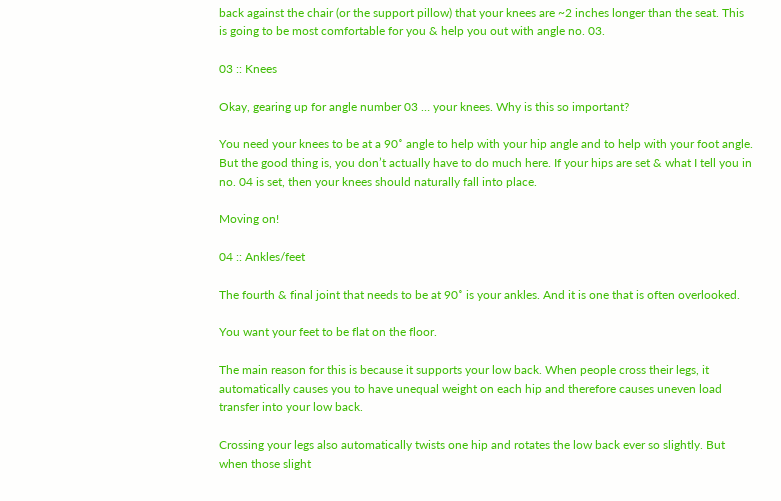back against the chair (or the support pillow) that your knees are ~2 inches longer than the seat. This is going to be most comfortable for you & help you out with angle no. 03.

03 :: Knees

Okay, gearing up for angle number 03 … your knees. Why is this so important?

You need your knees to be at a 90˚ angle to help with your hip angle and to help with your foot angle. But the good thing is, you don’t actually have to do much here. If your hips are set & what I tell you in no. 04 is set, then your knees should naturally fall into place.

Moving on!

04 :: Ankles/feet

The fourth & final joint that needs to be at 90˚ is your ankles. And it is one that is often overlooked.

You want your feet to be flat on the floor.

The main reason for this is because it supports your low back. When people cross their legs, it automatically causes you to have unequal weight on each hip and therefore causes uneven load transfer into your low back.

Crossing your legs also automatically twists one hip and rotates the low back ever so slightly. But when those slight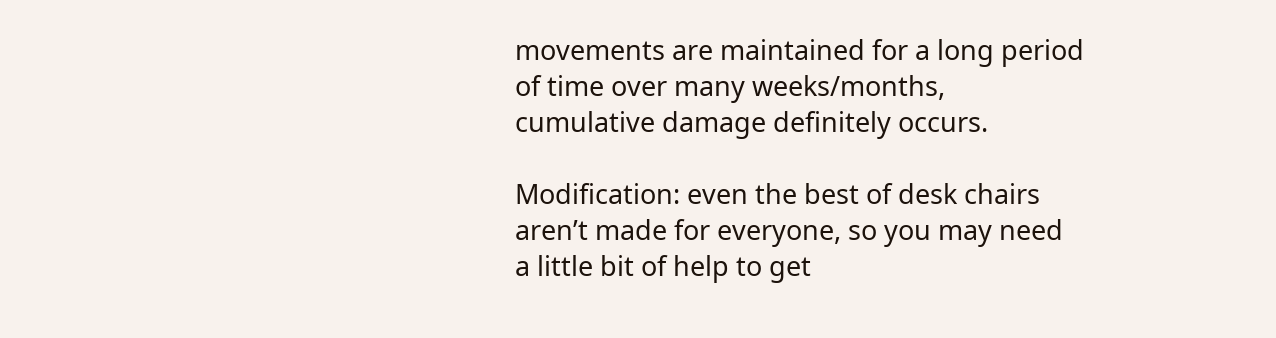movements are maintained for a long period of time over many weeks/months, cumulative damage definitely occurs.

Modification: even the best of desk chairs aren’t made for everyone, so you may need a little bit of help to get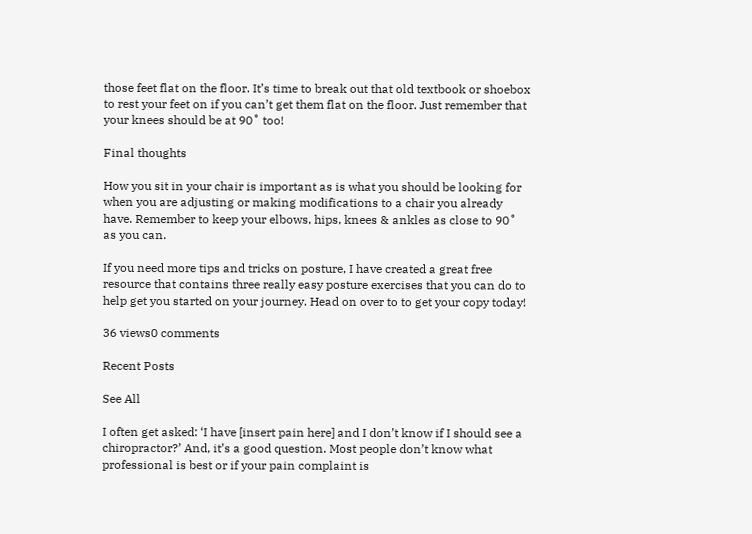those feet flat on the floor. It’s time to break out that old textbook or shoebox to rest your feet on if you can’t get them flat on the floor. Just remember that your knees should be at 90˚ too!

Final thoughts

How you sit in your chair is important as is what you should be looking for when you are adjusting or making modifications to a chair you already have. Remember to keep your elbows, hips, knees & ankles as close to 90˚ as you can.

If you need more tips and tricks on posture, I have created a great free resource that contains three really easy posture exercises that you can do to help get you started on your journey. Head on over to to get your copy today!

36 views0 comments

Recent Posts

See All

I often get asked: ‘I have [insert pain here] and I don’t know if I should see a chiropractor?’ And, it’s a good question. Most people don’t know what professional is best or if your pain complaint is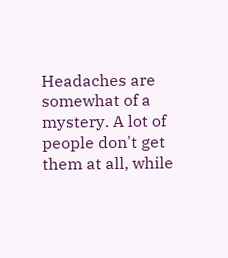Headaches are somewhat of a mystery. A lot of people don't get them at all, while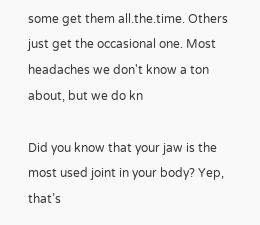some get them all.the.time. Others just get the occasional one. Most headaches we don't know a ton about, but we do kn

Did you know that your jaw is the most used joint in your body? Yep, that’s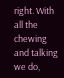right. With all the chewing and talking we do,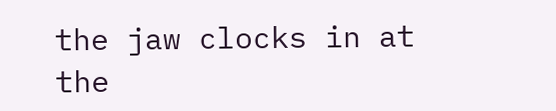the jaw clocks in at the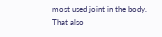most used joint in the body. That also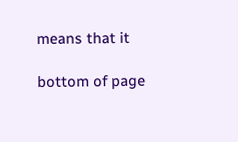means that it

bottom of page